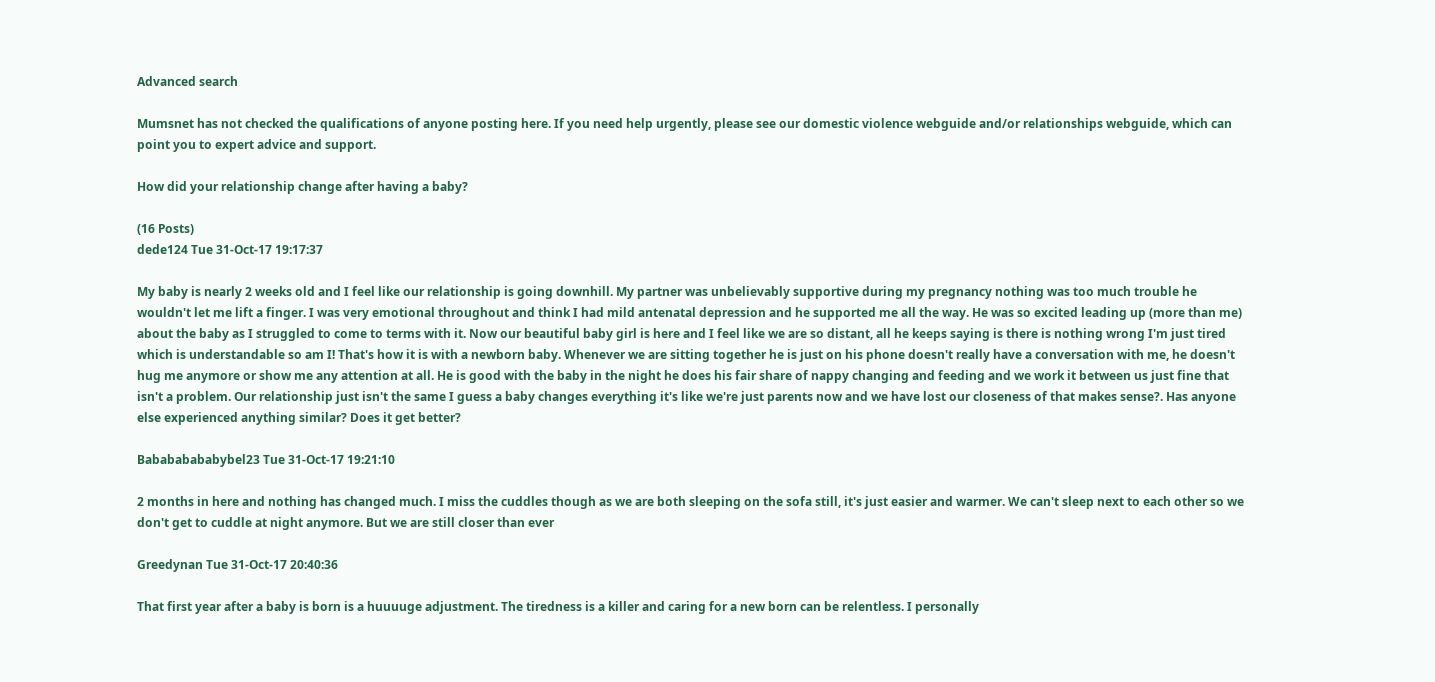Advanced search

Mumsnet has not checked the qualifications of anyone posting here. If you need help urgently, please see our domestic violence webguide and/or relationships webguide, which can point you to expert advice and support.

How did your relationship change after having a baby?

(16 Posts)
dede124 Tue 31-Oct-17 19:17:37

My baby is nearly 2 weeks old and I feel like our relationship is going downhill. My partner was unbelievably supportive during my pregnancy nothing was too much trouble he wouldn't let me lift a finger. I was very emotional throughout and think I had mild antenatal depression and he supported me all the way. He was so excited leading up (more than me) about the baby as I struggled to come to terms with it. Now our beautiful baby girl is here and I feel like we are so distant, all he keeps saying is there is nothing wrong I'm just tired which is understandable so am I! That's how it is with a newborn baby. Whenever we are sitting together he is just on his phone doesn't really have a conversation with me, he doesn't hug me anymore or show me any attention at all. He is good with the baby in the night he does his fair share of nappy changing and feeding and we work it between us just fine that isn't a problem. Our relationship just isn't the same I guess a baby changes everything it's like we're just parents now and we have lost our closeness of that makes sense?. Has anyone else experienced anything similar? Does it get better?

Babababababybel23 Tue 31-Oct-17 19:21:10

2 months in here and nothing has changed much. I miss the cuddles though as we are both sleeping on the sofa still, it's just easier and warmer. We can't sleep next to each other so we don't get to cuddle at night anymore. But we are still closer than ever

Greedynan Tue 31-Oct-17 20:40:36

That first year after a baby is born is a huuuuge adjustment. The tiredness is a killer and caring for a new born can be relentless. I personally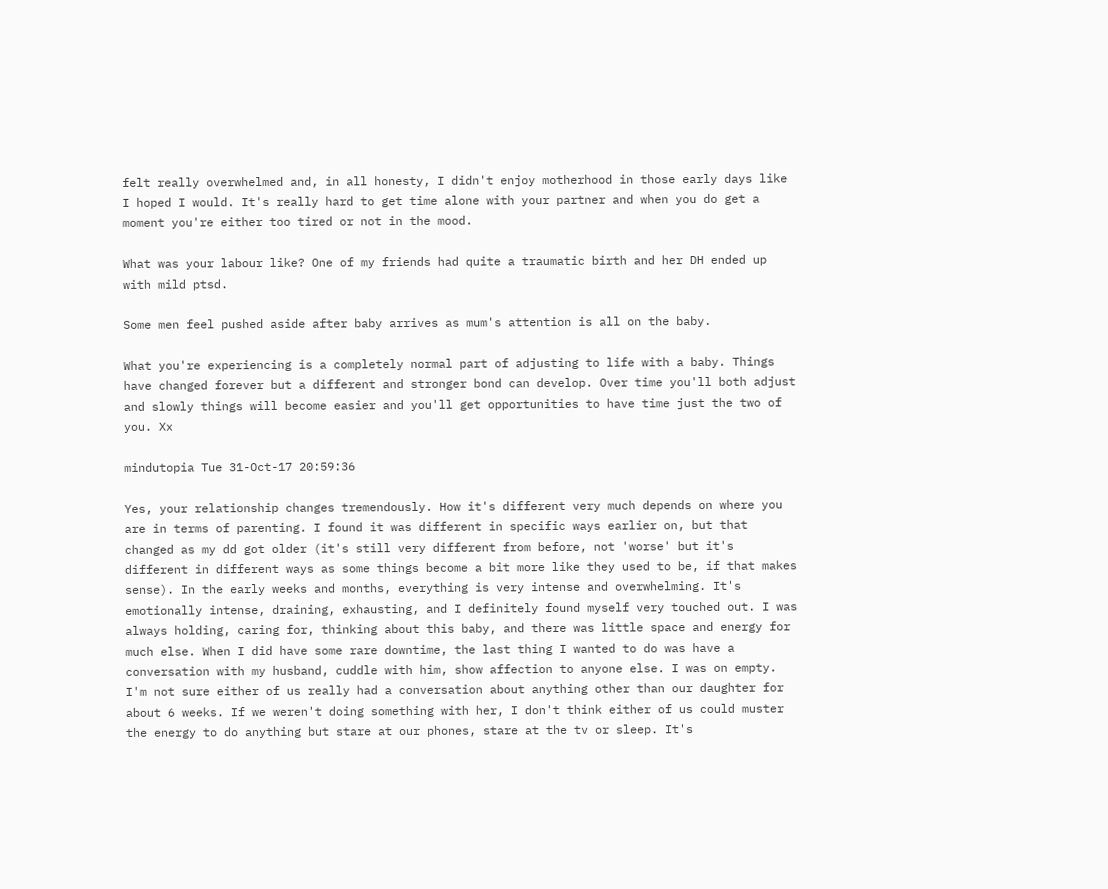felt really overwhelmed and, in all honesty, I didn't enjoy motherhood in those early days like I hoped I would. It's really hard to get time alone with your partner and when you do get a moment you're either too tired or not in the mood.

What was your labour like? One of my friends had quite a traumatic birth and her DH ended up with mild ptsd.

Some men feel pushed aside after baby arrives as mum's attention is all on the baby.

What you're experiencing is a completely normal part of adjusting to life with a baby. Things have changed forever but a different and stronger bond can develop. Over time you'll both adjust and slowly things will become easier and you'll get opportunities to have time just the two of you. Xx

mindutopia Tue 31-Oct-17 20:59:36

Yes, your relationship changes tremendously. How it's different very much depends on where you are in terms of parenting. I found it was different in specific ways earlier on, but that changed as my dd got older (it's still very different from before, not 'worse' but it's different in different ways as some things become a bit more like they used to be, if that makes sense). In the early weeks and months, everything is very intense and overwhelming. It's emotionally intense, draining, exhausting, and I definitely found myself very touched out. I was always holding, caring for, thinking about this baby, and there was little space and energy for much else. When I did have some rare downtime, the last thing I wanted to do was have a conversation with my husband, cuddle with him, show affection to anyone else. I was on empty. I'm not sure either of us really had a conversation about anything other than our daughter for about 6 weeks. If we weren't doing something with her, I don't think either of us could muster the energy to do anything but stare at our phones, stare at the tv or sleep. It's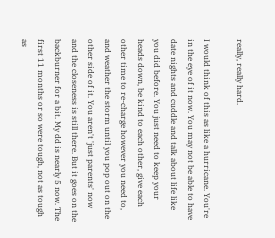really, really hard.

I would think of this as like a hurricane. You're in the eye of it now. You may not be able to have date nights and cuddle and talk about life like you did before. You just need to keep your heads down, be kind to each other, give each other time to re-charge however you need to, and weather the storm until you pop out on the other side of it. You aren't 'just parents' now and the closeness is still there. But it goes on the backburner for a bit. My dd is nearly 5 now. The first 11 months or so were tough, not as tough as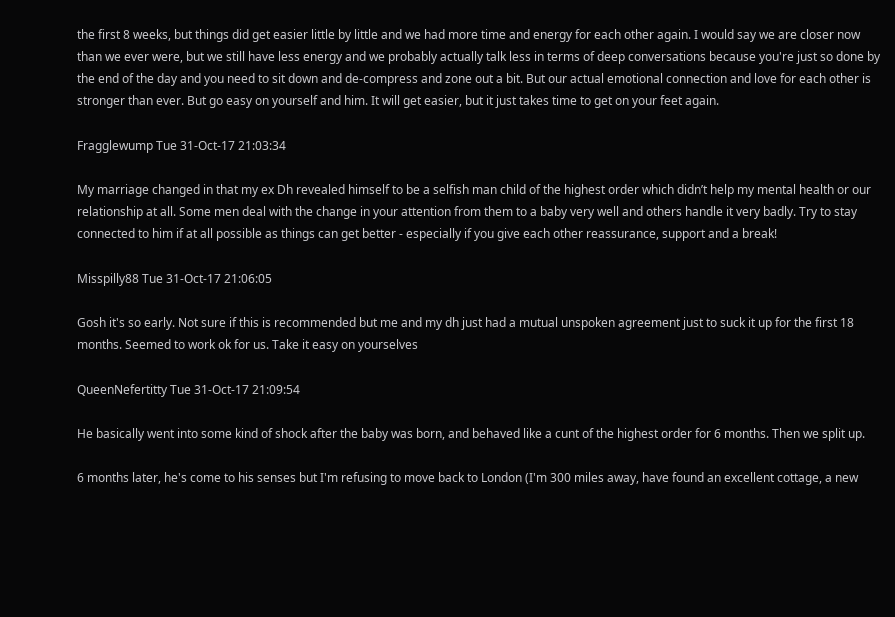the first 8 weeks, but things did get easier little by little and we had more time and energy for each other again. I would say we are closer now than we ever were, but we still have less energy and we probably actually talk less in terms of deep conversations because you're just so done by the end of the day and you need to sit down and de-compress and zone out a bit. But our actual emotional connection and love for each other is stronger than ever. But go easy on yourself and him. It will get easier, but it just takes time to get on your feet again.

Fragglewump Tue 31-Oct-17 21:03:34

My marriage changed in that my ex Dh revealed himself to be a selfish man child of the highest order which didn’t help my mental health or our relationship at all. Some men deal with the change in your attention from them to a baby very well and others handle it very badly. Try to stay connected to him if at all possible as things can get better - especially if you give each other reassurance, support and a break!

Misspilly88 Tue 31-Oct-17 21:06:05

Gosh it's so early. Not sure if this is recommended but me and my dh just had a mutual unspoken agreement just to suck it up for the first 18 months. Seemed to work ok for us. Take it easy on yourselves

QueenNefertitty Tue 31-Oct-17 21:09:54

He basically went into some kind of shock after the baby was born, and behaved like a cunt of the highest order for 6 months. Then we split up.

6 months later, he's come to his senses but I'm refusing to move back to London (I'm 300 miles away, have found an excellent cottage, a new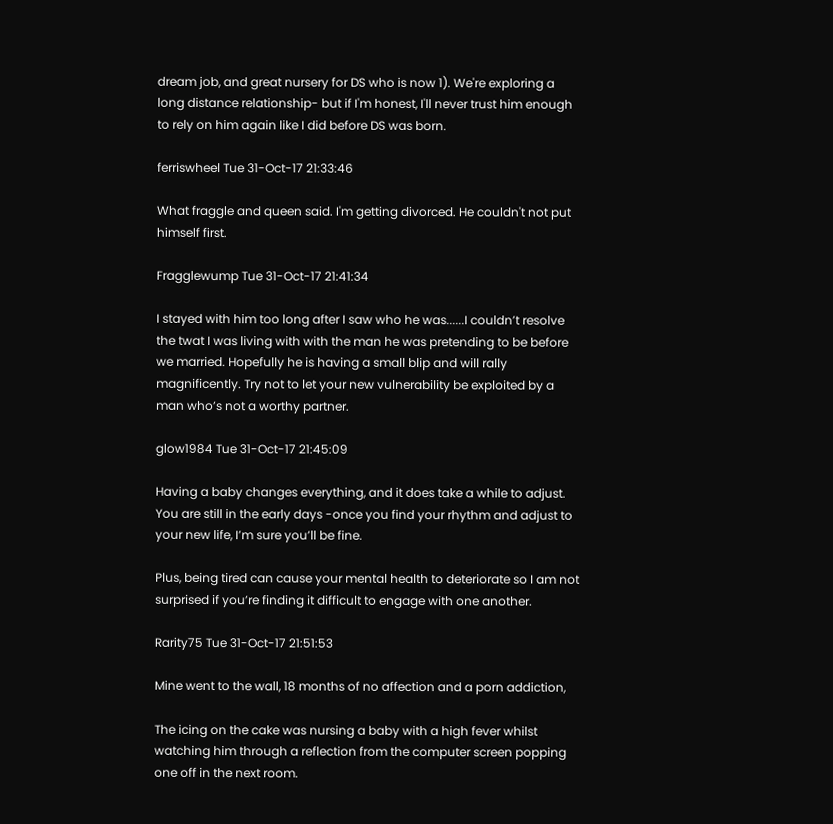dream job, and great nursery for DS who is now 1). We're exploring a long distance relationship- but if I'm honest, I'll never trust him enough to rely on him again like I did before DS was born.

ferriswheel Tue 31-Oct-17 21:33:46

What fraggle and queen said. I'm getting divorced. He couldn't not put himself first.

Fragglewump Tue 31-Oct-17 21:41:34

I stayed with him too long after I saw who he was......I couldn’t resolve the twat I was living with with the man he was pretending to be before we married. Hopefully he is having a small blip and will rally magnificently. Try not to let your new vulnerability be exploited by a man who’s not a worthy partner.

glow1984 Tue 31-Oct-17 21:45:09

Having a baby changes everything, and it does take a while to adjust. You are still in the early days -once you find your rhythm and adjust to your new life, I’m sure you’ll be fine.

Plus, being tired can cause your mental health to deteriorate so I am not surprised if you’re finding it difficult to engage with one another.

Rarity75 Tue 31-Oct-17 21:51:53

Mine went to the wall, 18 months of no affection and a porn addiction,

The icing on the cake was nursing a baby with a high fever whilst watching him through a reflection from the computer screen popping one off in the next room.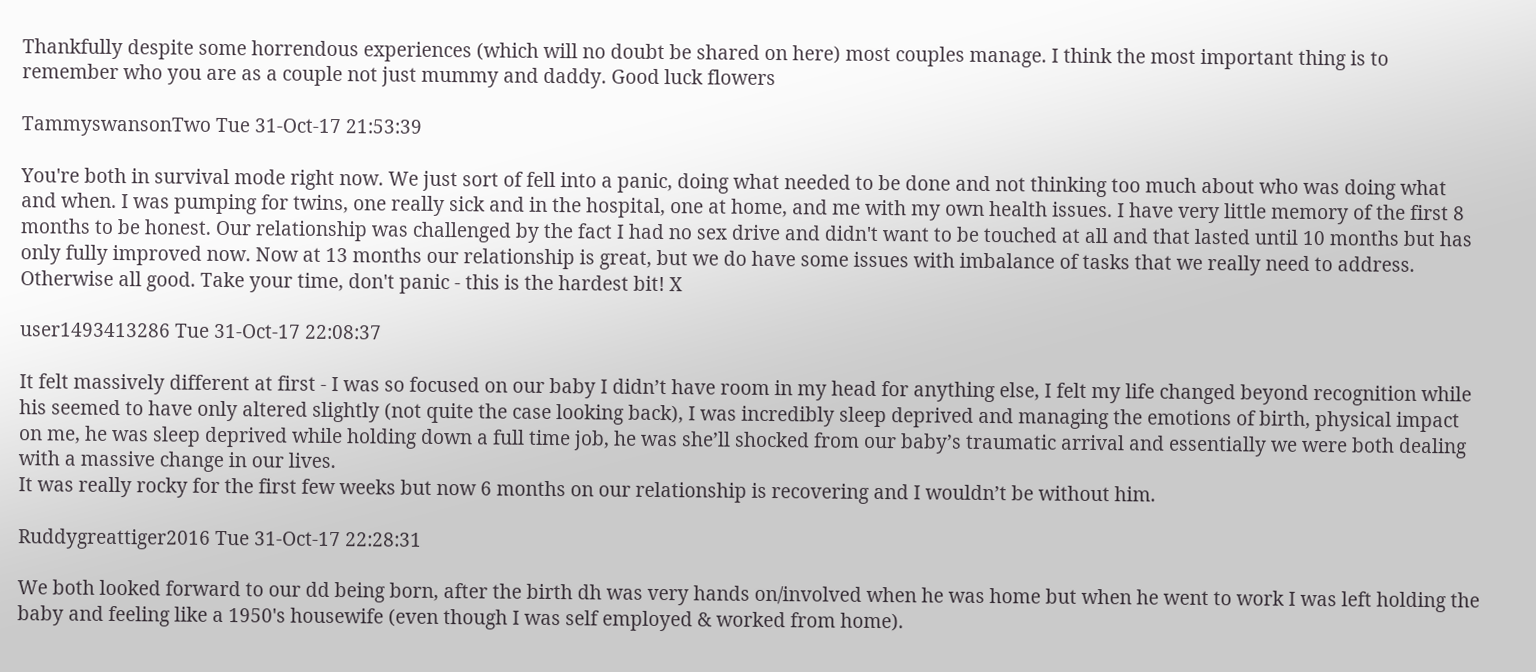Thankfully despite some horrendous experiences (which will no doubt be shared on here) most couples manage. I think the most important thing is to remember who you are as a couple not just mummy and daddy. Good luck flowers

TammyswansonTwo Tue 31-Oct-17 21:53:39

You're both in survival mode right now. We just sort of fell into a panic, doing what needed to be done and not thinking too much about who was doing what and when. I was pumping for twins, one really sick and in the hospital, one at home, and me with my own health issues. I have very little memory of the first 8 months to be honest. Our relationship was challenged by the fact I had no sex drive and didn't want to be touched at all and that lasted until 10 months but has only fully improved now. Now at 13 months our relationship is great, but we do have some issues with imbalance of tasks that we really need to address. Otherwise all good. Take your time, don't panic - this is the hardest bit! X

user1493413286 Tue 31-Oct-17 22:08:37

It felt massively different at first - I was so focused on our baby I didn’t have room in my head for anything else, I felt my life changed beyond recognition while his seemed to have only altered slightly (not quite the case looking back), I was incredibly sleep deprived and managing the emotions of birth, physical impact on me, he was sleep deprived while holding down a full time job, he was she’ll shocked from our baby’s traumatic arrival and essentially we were both dealing with a massive change in our lives.
It was really rocky for the first few weeks but now 6 months on our relationship is recovering and I wouldn’t be without him.

Ruddygreattiger2016 Tue 31-Oct-17 22:28:31

We both looked forward to our dd being born, after the birth dh was very hands on/involved when he was home but when he went to work I was left holding the baby and feeling like a 1950's housewife (even though I was self employed & worked from home).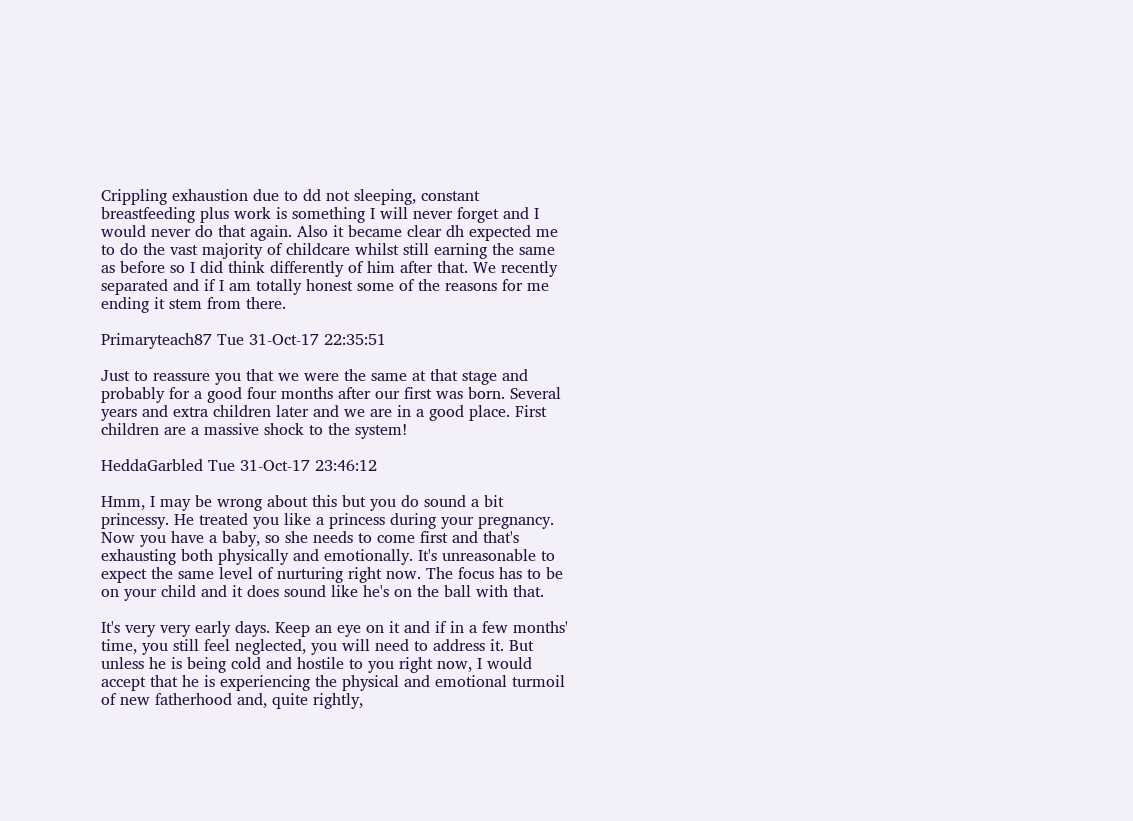Crippling exhaustion due to dd not sleeping, constant breastfeeding plus work is something I will never forget and I would never do that again. Also it became clear dh expected me to do the vast majority of childcare whilst still earning the same as before so I did think differently of him after that. We recently separated and if I am totally honest some of the reasons for me ending it stem from there.

Primaryteach87 Tue 31-Oct-17 22:35:51

Just to reassure you that we were the same at that stage and probably for a good four months after our first was born. Several years and extra children later and we are in a good place. First children are a massive shock to the system!

HeddaGarbled Tue 31-Oct-17 23:46:12

Hmm, I may be wrong about this but you do sound a bit princessy. He treated you like a princess during your pregnancy. Now you have a baby, so she needs to come first and that's exhausting both physically and emotionally. It's unreasonable to expect the same level of nurturing right now. The focus has to be on your child and it does sound like he's on the ball with that.

It's very very early days. Keep an eye on it and if in a few months' time, you still feel neglected, you will need to address it. But unless he is being cold and hostile to you right now, I would accept that he is experiencing the physical and emotional turmoil of new fatherhood and, quite rightly,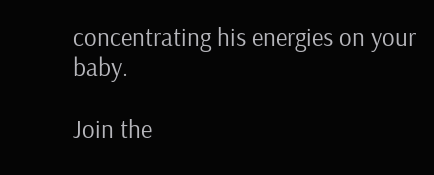concentrating his energies on your baby.

Join the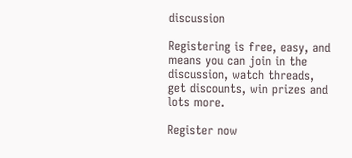discussion

Registering is free, easy, and means you can join in the discussion, watch threads, get discounts, win prizes and lots more.

Register now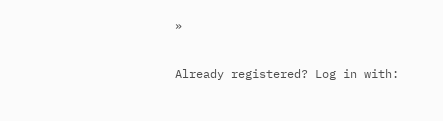»

Already registered? Log in with: